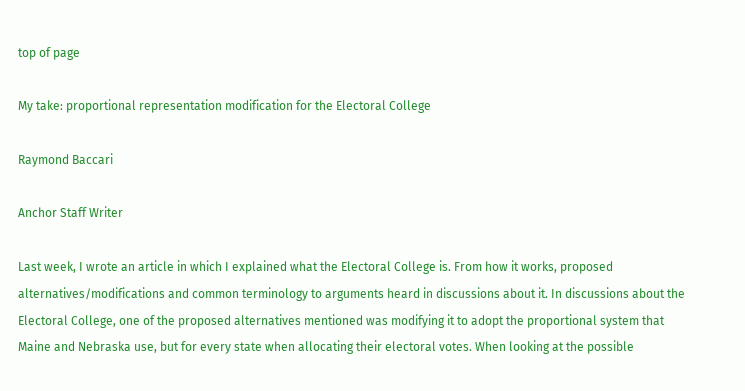top of page

My take: proportional representation modification for the Electoral College

Raymond Baccari

Anchor Staff Writer

Last week, I wrote an article in which I explained what the Electoral College is. From how it works, proposed alternatives/modifications and common terminology to arguments heard in discussions about it. In discussions about the Electoral College, one of the proposed alternatives mentioned was modifying it to adopt the proportional system that Maine and Nebraska use, but for every state when allocating their electoral votes. When looking at the possible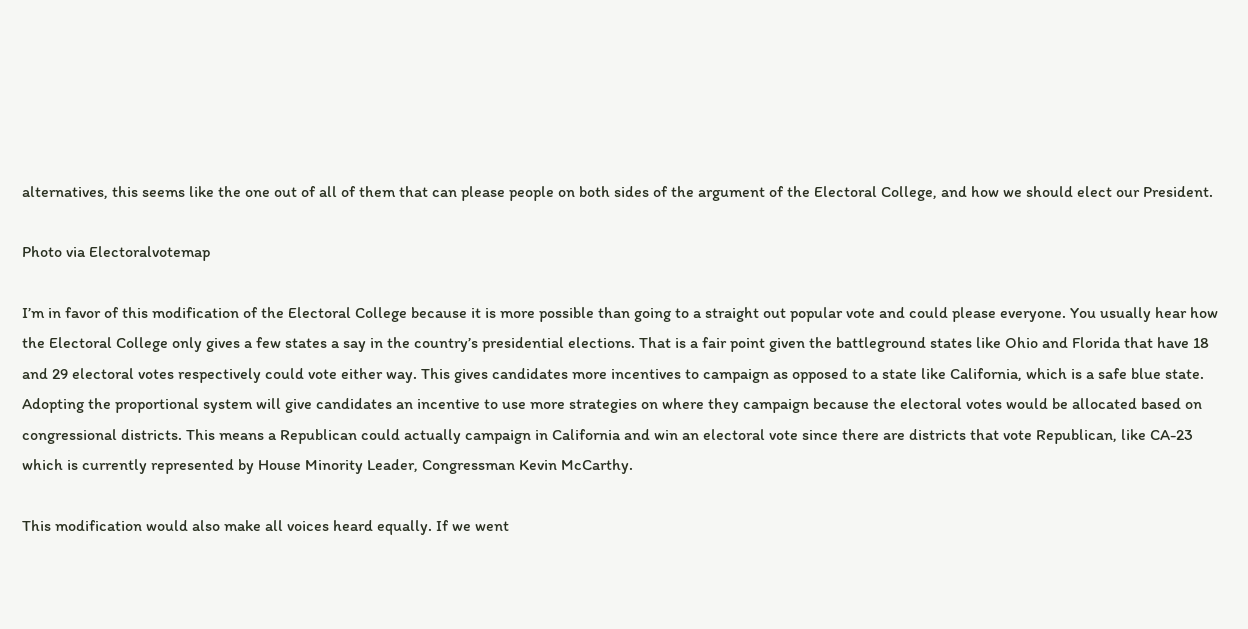alternatives, this seems like the one out of all of them that can please people on both sides of the argument of the Electoral College, and how we should elect our President.

Photo via Electoralvotemap

I’m in favor of this modification of the Electoral College because it is more possible than going to a straight out popular vote and could please everyone. You usually hear how the Electoral College only gives a few states a say in the country’s presidential elections. That is a fair point given the battleground states like Ohio and Florida that have 18 and 29 electoral votes respectively could vote either way. This gives candidates more incentives to campaign as opposed to a state like California, which is a safe blue state. Adopting the proportional system will give candidates an incentive to use more strategies on where they campaign because the electoral votes would be allocated based on congressional districts. This means a Republican could actually campaign in California and win an electoral vote since there are districts that vote Republican, like CA-23 which is currently represented by House Minority Leader, Congressman Kevin McCarthy.

This modification would also make all voices heard equally. If we went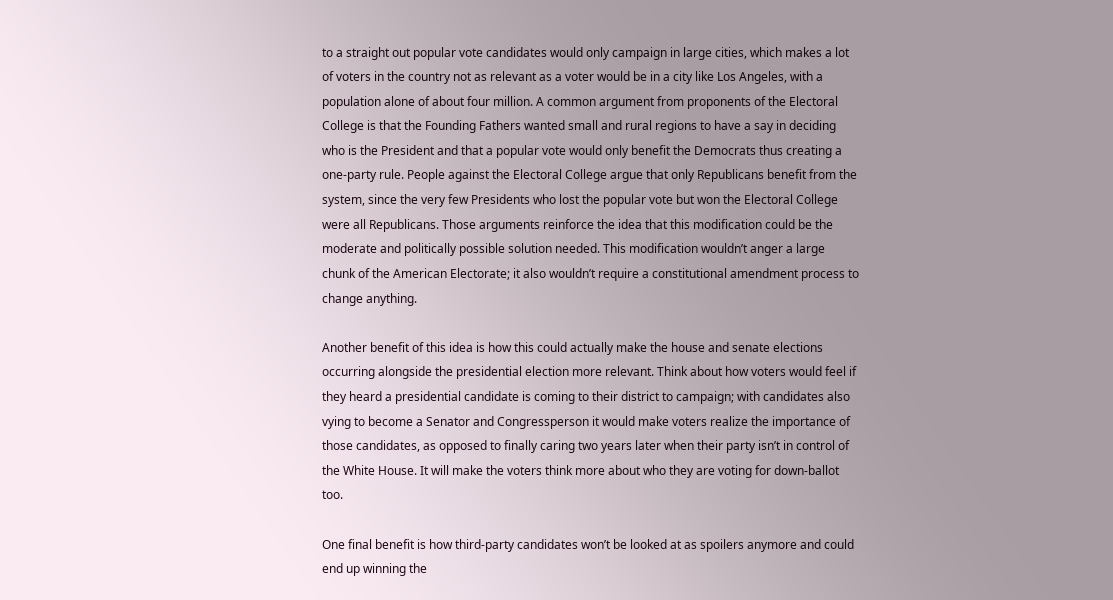to a straight out popular vote candidates would only campaign in large cities, which makes a lot of voters in the country not as relevant as a voter would be in a city like Los Angeles, with a population alone of about four million. A common argument from proponents of the Electoral College is that the Founding Fathers wanted small and rural regions to have a say in deciding who is the President and that a popular vote would only benefit the Democrats thus creating a one-party rule. People against the Electoral College argue that only Republicans benefit from the system, since the very few Presidents who lost the popular vote but won the Electoral College were all Republicans. Those arguments reinforce the idea that this modification could be the moderate and politically possible solution needed. This modification wouldn’t anger a large chunk of the American Electorate; it also wouldn’t require a constitutional amendment process to change anything.

Another benefit of this idea is how this could actually make the house and senate elections occurring alongside the presidential election more relevant. Think about how voters would feel if they heard a presidential candidate is coming to their district to campaign; with candidates also vying to become a Senator and Congressperson it would make voters realize the importance of those candidates, as opposed to finally caring two years later when their party isn’t in control of the White House. It will make the voters think more about who they are voting for down-ballot too.

One final benefit is how third-party candidates won’t be looked at as spoilers anymore and could end up winning the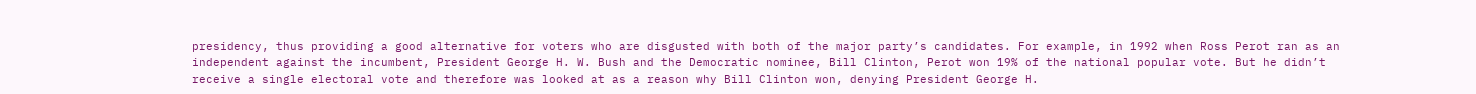presidency, thus providing a good alternative for voters who are disgusted with both of the major party’s candidates. For example, in 1992 when Ross Perot ran as an independent against the incumbent, President George H. W. Bush and the Democratic nominee, Bill Clinton, Perot won 19% of the national popular vote. But he didn’t receive a single electoral vote and therefore was looked at as a reason why Bill Clinton won, denying President George H.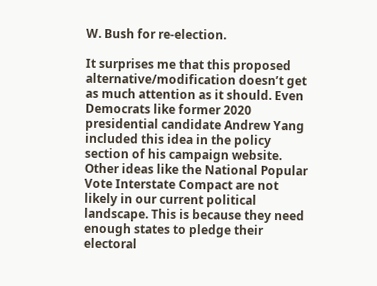W. Bush for re-election.

It surprises me that this proposed alternative/modification doesn’t get as much attention as it should. Even Democrats like former 2020 presidential candidate Andrew Yang included this idea in the policy section of his campaign website. Other ideas like the National Popular Vote Interstate Compact are not likely in our current political landscape. This is because they need enough states to pledge their electoral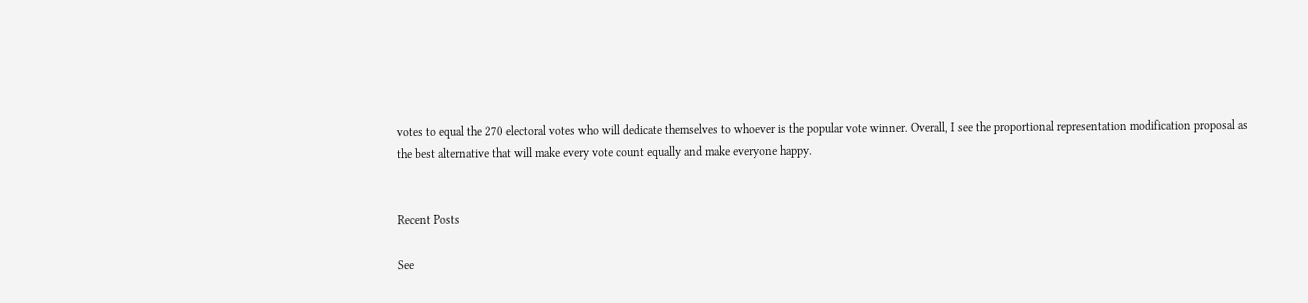votes to equal the 270 electoral votes who will dedicate themselves to whoever is the popular vote winner. Overall, I see the proportional representation modification proposal as the best alternative that will make every vote count equally and make everyone happy.


Recent Posts

See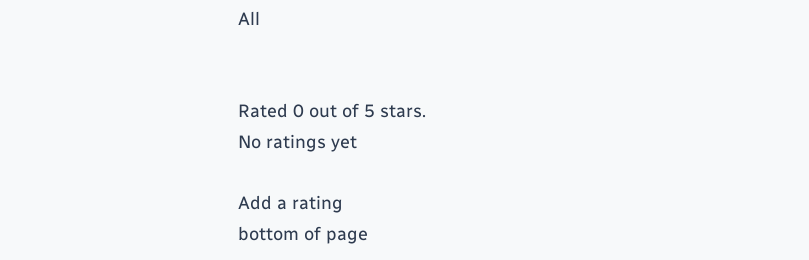All


Rated 0 out of 5 stars.
No ratings yet

Add a rating
bottom of page